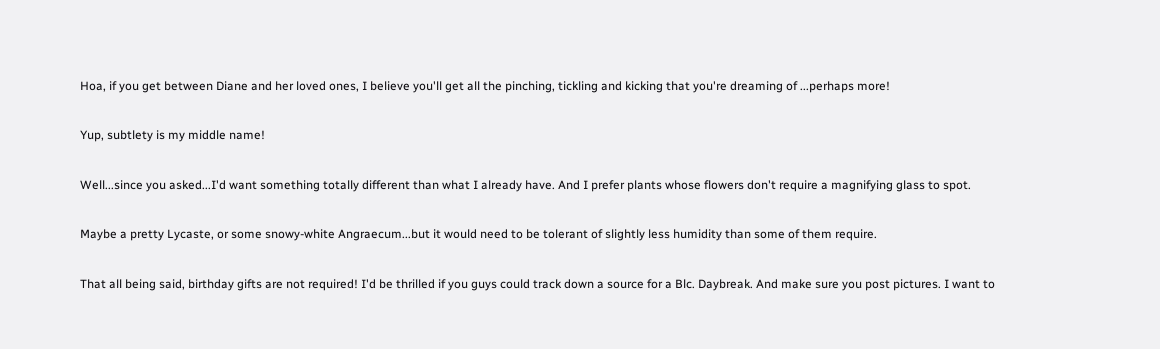Hoa, if you get between Diane and her loved ones, I believe you'll get all the pinching, tickling and kicking that you're dreaming of ...perhaps more!

Yup, subtlety is my middle name!

Well...since you asked...I'd want something totally different than what I already have. And I prefer plants whose flowers don't require a magnifying glass to spot.

Maybe a pretty Lycaste, or some snowy-white Angraecum...but it would need to be tolerant of slightly less humidity than some of them require.

That all being said, birthday gifts are not required! I'd be thrilled if you guys could track down a source for a Blc. Daybreak. And make sure you post pictures. I want to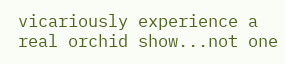vicariously experience a real orchid show...not one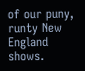of our puny, runty New England shows.